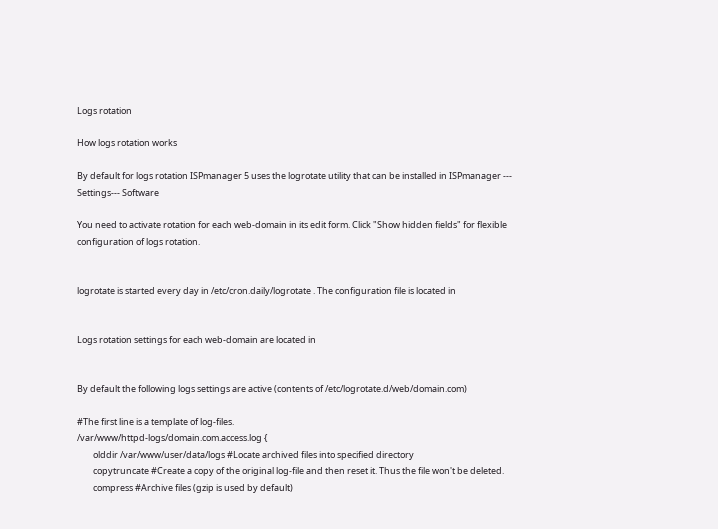Logs rotation

How logs rotation works

By default for logs rotation ISPmanager 5 uses the logrotate utility that can be installed in ISPmanager --- Settings--- Software

You need to activate rotation for each web-domain in its edit form. Click "Show hidden fields" for flexible configuration of logs rotation.


logrotate is started every day in /etc/cron.daily/logrotate . The configuration file is located in


Logs rotation settings for each web-domain are located in


By default the following logs settings are active (contents of /etc/logrotate.d/web/domain.com)

#The first line is a template of log-files.
/var/www/httpd-logs/domain.com.access.log {
        olddir /var/www/user/data/logs #Locate archived files into specified directory
        copytruncate #Create a copy of the original log-file and then reset it. Thus the file won't be deleted.
        compress #Archive files (gzip is used by default)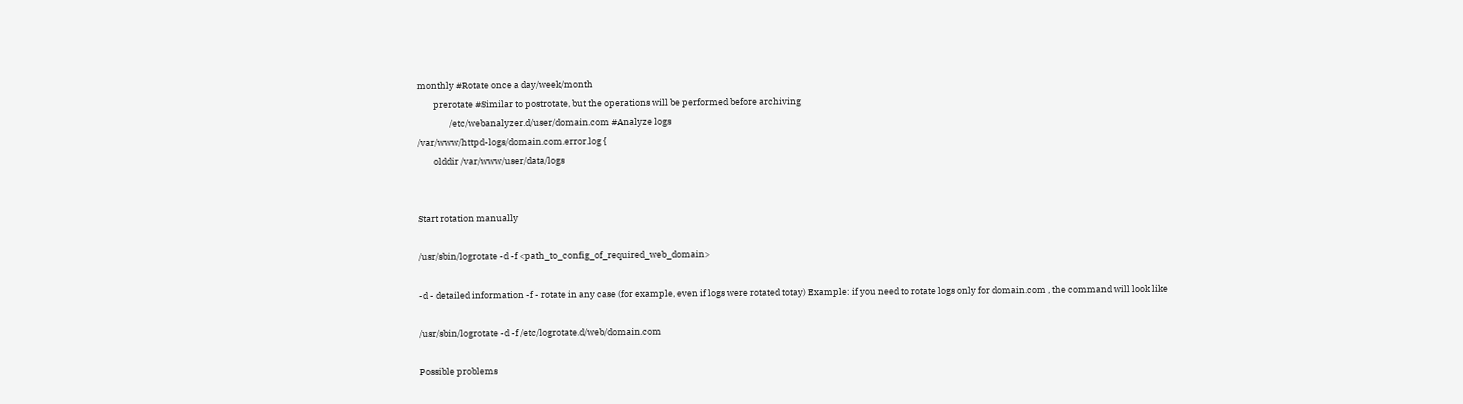monthly #Rotate once a day/week/month
        prerotate #Similar to postrotate, but the operations will be performed before archiving
                /etc/webanalyzer.d/user/domain.com #Analyze logs
/var/www/httpd-logs/domain.com.error.log {
        olddir /var/www/user/data/logs


Start rotation manually

/usr/sbin/logrotate -d -f <path_to_config_of_required_web_domain>

-d - detailed information -f - rotate in any case (for example, even if logs were rotated totay) Example: if you need to rotate logs only for domain.com , the command will look like

/usr/sbin/logrotate -d -f /etc/logrotate.d/web/domain.com

Possible problems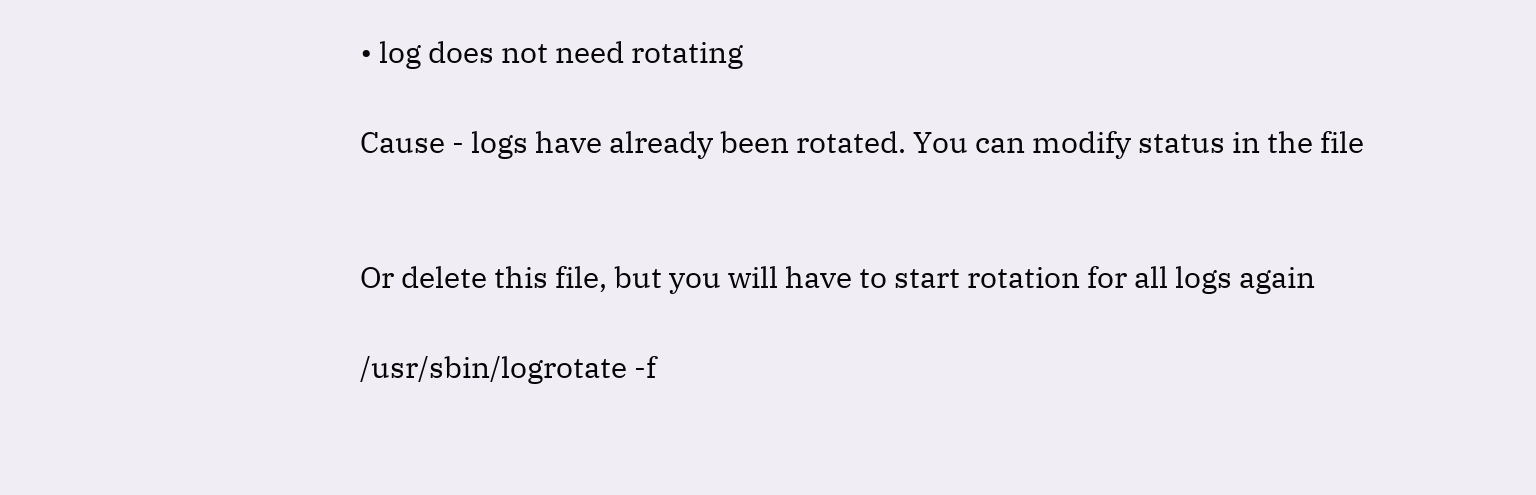• log does not need rotating

Cause - logs have already been rotated. You can modify status in the file


Or delete this file, but you will have to start rotation for all logs again

/usr/sbin/logrotate -f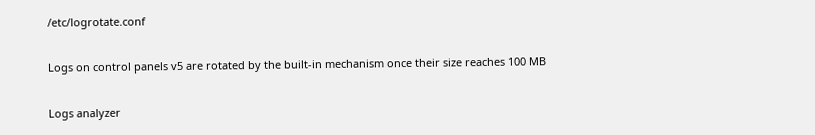/etc/logrotate.conf

Logs on control panels v5 are rotated by the built-in mechanism once their size reaches 100 MB

Logs analyzer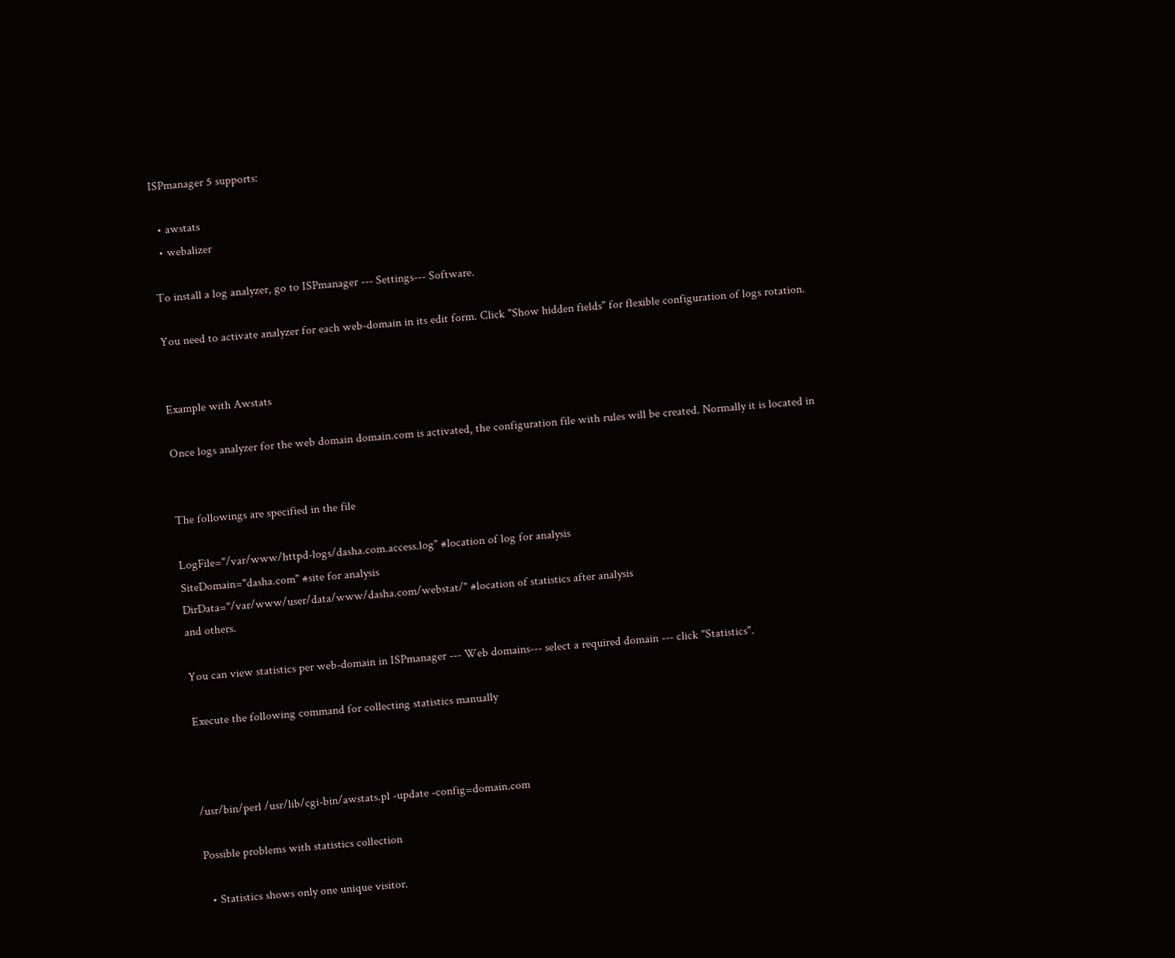ISPmanager 5 supports:

  • awstats
  • webalizer

To install a log analyzer, go to ISPmanager --- Settings--- Software.

You need to activate analyzer for each web-domain in its edit form. Click "Show hidden fields" for flexible configuration of logs rotation.


Example with Awstats

Once logs analyzer for the web domain domain.com is activated, the configuration file with rules will be created. Normally it is located in


The followings are specified in the file

LogFile="/var/www/httpd-logs/dasha.com.access.log" #location of log for analysis
SiteDomain="dasha.com" #site for analysis
DirData="/var/www/user/data/www/dasha.com/webstat/" #location of statistics after analysis
and others.

You can view statistics per web-domain in ISPmanager --- Web domains--- select a required domain --- click "Statistics".

Execute the following command for collecting statistics manually



/usr/bin/perl /usr/lib/cgi-bin/awstats.pl -update -config=domain.com

Possible problems with statistics collection

  • Statistics shows only one unique visitor.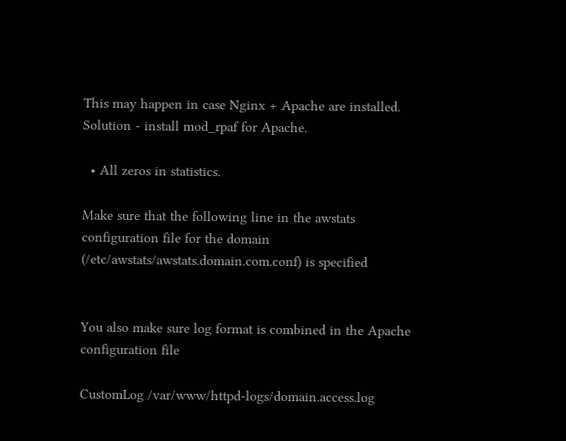This may happen in case Nginx + Apache are installed. Solution - install mod_rpaf for Apache.

  • All zeros in statistics.

Make sure that the following line in the awstats configuration file for the domain (/etc/awstats/awstats.domain.com.conf) is specified


You also make sure log format is combined in the Apache configuration file

CustomLog /var/www/httpd-logs/domain.access.log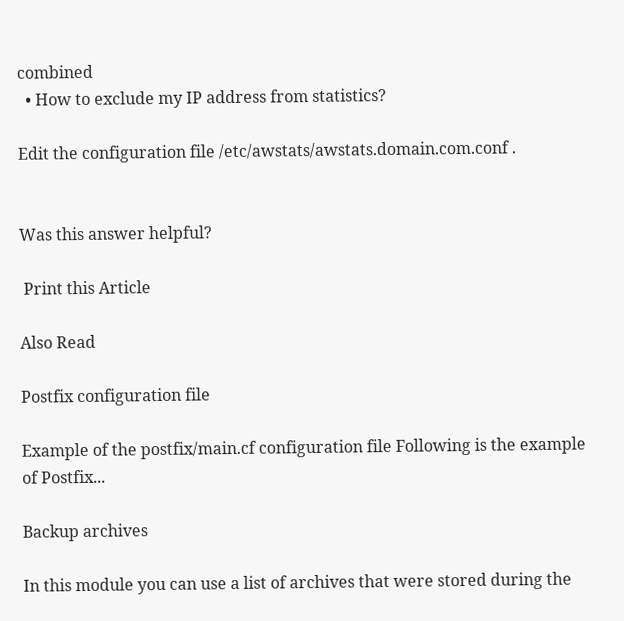combined
  • How to exclude my IP address from statistics?

Edit the configuration file /etc/awstats/awstats.domain.com.conf .


Was this answer helpful?

 Print this Article

Also Read

Postfix configuration file

Example of the postfix/main.cf configuration file Following is the example of Postfix...

Backup archives

In this module you can use a list of archives that were stored during the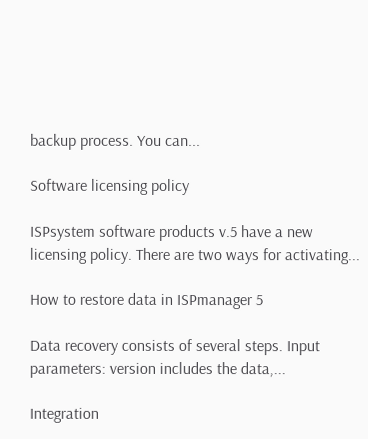backup process. You can...

Software licensing policy

ISPsystem software products v.5 have a new licensing policy. There are two ways for activating...

How to restore data in ISPmanager 5

Data recovery consists of several steps. Input parameters: version includes the data,...

Integration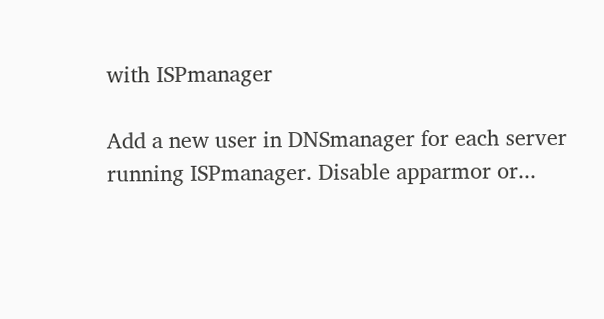with ISPmanager

Add a new user in DNSmanager for each server running ISPmanager. Disable apparmor or...